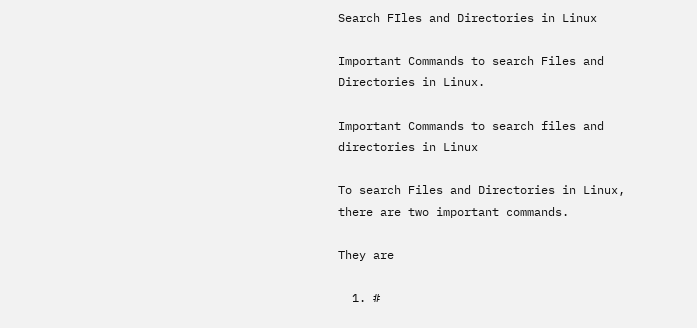Search FIles and Directories in Linux

Important Commands to search Files and Directories in Linux.

Important Commands to search files and directories in Linux

To search Files and Directories in Linux, there are two important commands.

They are

  1. #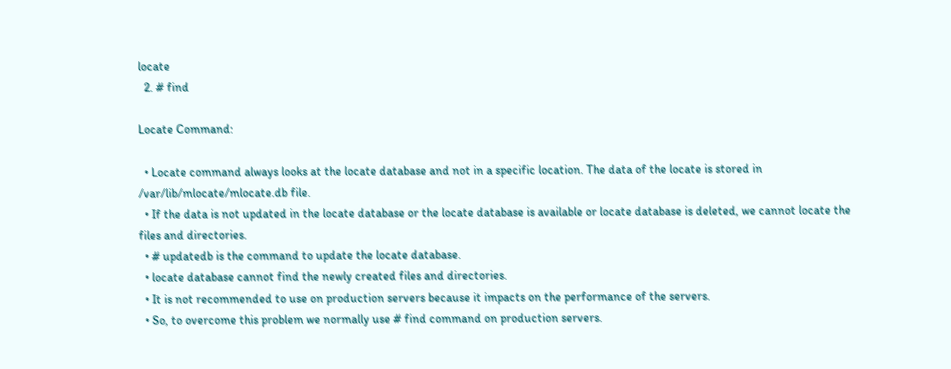locate
  2. # find

Locate Command:

  • Locate command always looks at the locate database and not in a specific location. The data of the locate is stored in /var/lib/mlocate/mlocate.db file.
  • If the data is not updated in the locate database or the locate database is available or locate database is deleted, we cannot locate the files and directories.
  • # updatedb is the command to update the locate database.
  • locate database cannot find the newly created files and directories.
  • It is not recommended to use on production servers because it impacts on the performance of the servers.
  • So, to overcome this problem we normally use # find command on production servers.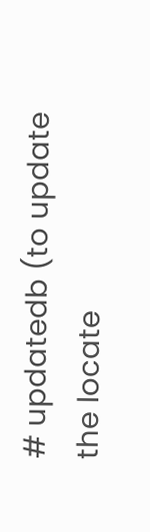# updatedb (to update the locate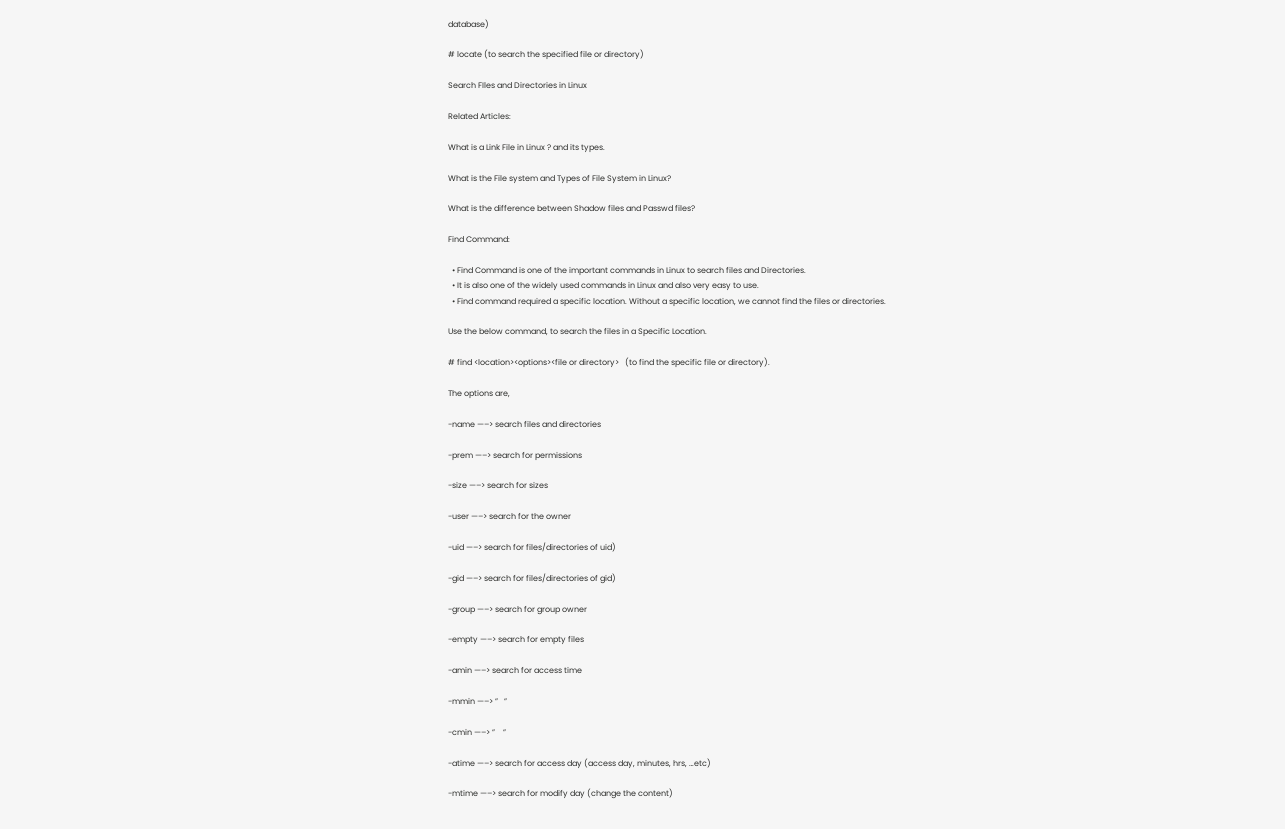database)

# locate (to search the specified file or directory)

Search FIles and Directories in Linux

Related Articles:

What is a Link File in Linux ? and its types.

What is the File system and Types of File System in Linux?

What is the difference between Shadow files and Passwd files?

Find Command:

  • Find Command is one of the important commands in Linux to search files and Directories.
  • It is also one of the widely used commands in Linux and also very easy to use.
  • Find command required a specific location. Without a specific location, we cannot find the files or directories.

Use the below command, to search the files in a Specific Location.

# find <location><options><file or directory>   (to find the specific file or directory).

The options are,

-name —–> search files and directories

-prem —–> search for permissions

-size —–> search for sizes

-user —–> search for the owner

-uid —–> search for files/directories of uid)

-gid —–> search for files/directories of gid)

-group —–> search for group owner

-empty —–> search for empty files

-amin —–> search for access time

-mmin —–> ”   ”

-cmin —–> ”    ”

-atime —–> search for access day (access day, minutes, hrs, …etc)

-mtime —–> search for modify day (change the content)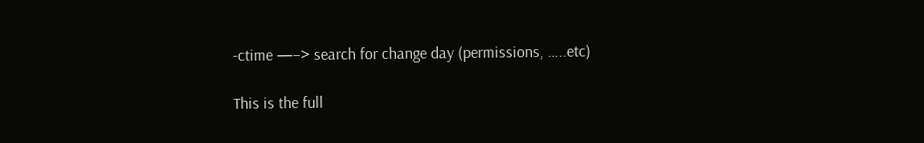-ctime —–> search for change day (permissions, …..etc)

This is the full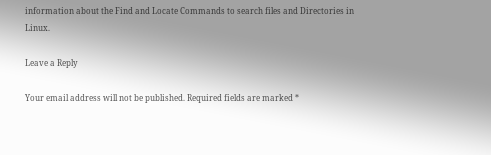information about the Find and Locate Commands to search files and Directories in Linux.

Leave a Reply

Your email address will not be published. Required fields are marked *